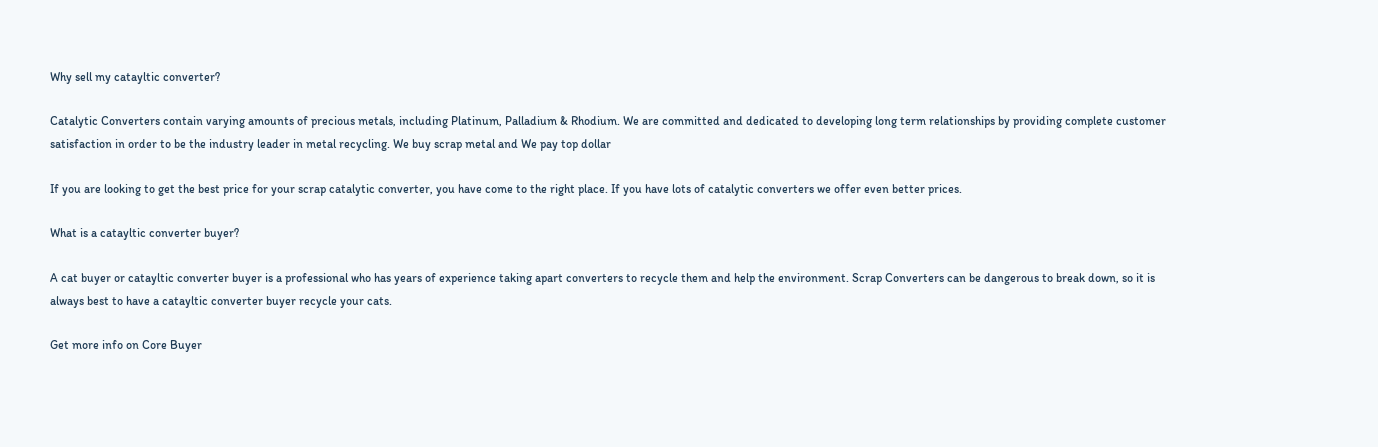Why sell my catayltic converter?

Catalytic Converters contain varying amounts of precious metals, including Platinum, Palladium & Rhodium. We are committed and dedicated to developing long term relationships by providing complete customer satisfaction in order to be the industry leader in metal recycling. We buy scrap metal and We pay top dollar

If you are looking to get the best price for your scrap catalytic converter, you have come to the right place. If you have lots of catalytic converters we offer even better prices.

What is a catayltic converter buyer?

A cat buyer or catayltic converter buyer is a professional who has years of experience taking apart converters to recycle them and help the environment. Scrap Converters can be dangerous to break down, so it is always best to have a catayltic converter buyer recycle your cats.

Get more info on Core Buyer